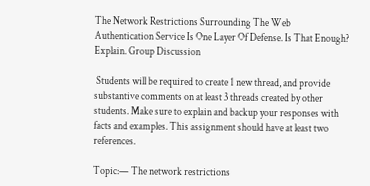The Network Restrictions Surrounding The Web Authentication Service Is One Layer Of Defense. Is That Enough? Explain. Group Discussion

 Students will be required to create 1 new thread, and provide substantive comments on at least 3 threads created by other students. Make sure to explain and backup your responses with facts and examples. This assignment should have at least two references.

Topic:— The network restrictions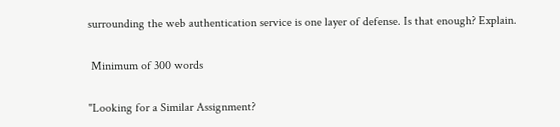surrounding the web authentication service is one layer of defense. Is that enough? Explain.

 Minimum of 300 words

"Looking for a Similar Assignment?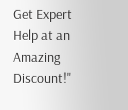Get Expert Help at an Amazing Discount!"